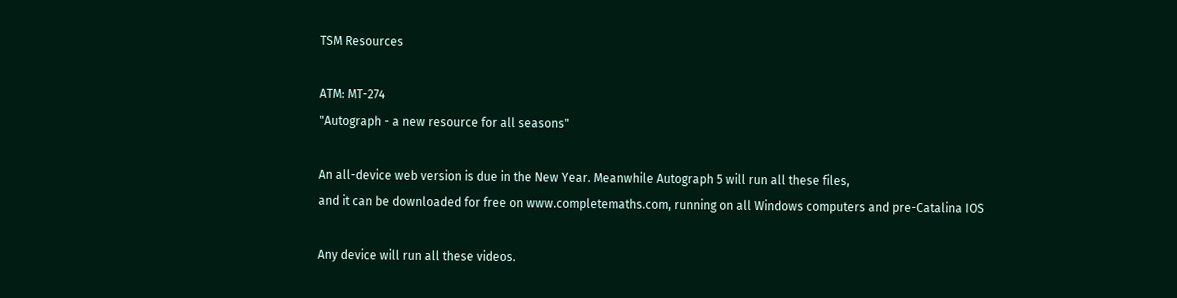TSM Resources

ATM: MT-274
"Autograph - a new resource for all seasons"

An all-device web version is due in the New Year. Meanwhile Autograph 5 will run all these files,
and it can be downloaded for free on www.completemaths.com, running on all Windows computers and pre-Catalina IOS

Any device will run all these videos.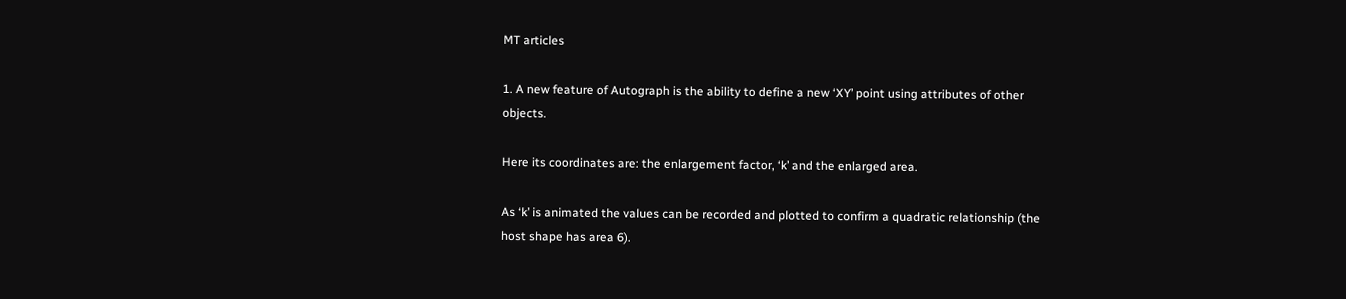MT articles

1. A new feature of Autograph is the ability to define a new ‘XY’ point using attributes of other objects.

Here its coordinates are: the enlargement factor, ‘k’ and the enlarged area.

As ‘k’ is animated the values can be recorded and plotted to confirm a quadratic relationship (the host shape has area 6).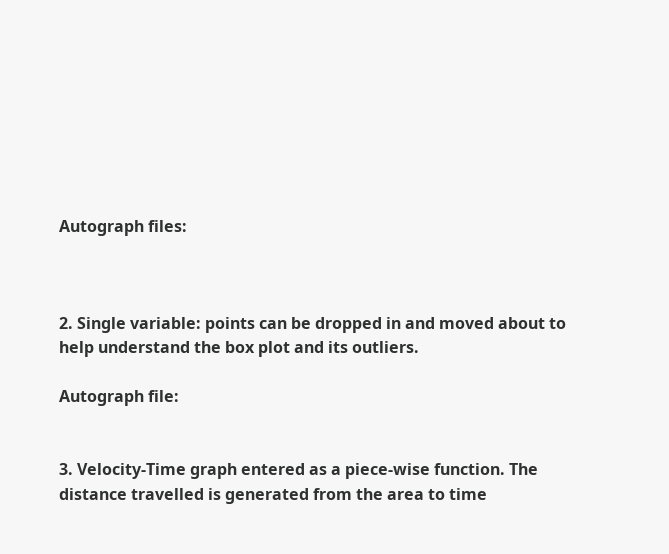Autograph files:



2. Single variable: points can be dropped in and moved about to help understand the box plot and its outliers.

Autograph file:


3. Velocity-Time graph entered as a piece-wise function. The distance travelled is generated from the area to time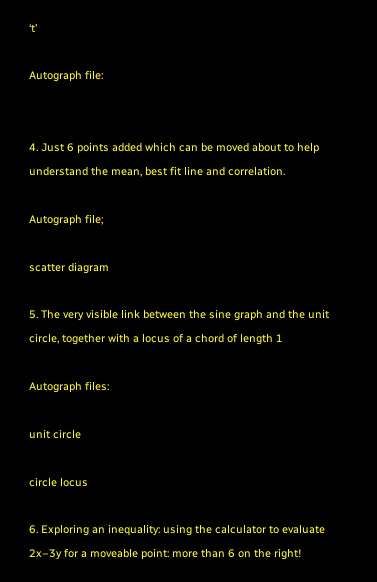‘t’

Autograph file:


4. Just 6 points added which can be moved about to help understand the mean, best fit line and correlation.

Autograph file;

scatter diagram

5. The very visible link between the sine graph and the unit circle, together with a locus of a chord of length 1

Autograph files:

unit circle

circle locus

6. Exploring an inequality: using the calculator to evaluate 2x–3y for a moveable point: more than 6 on the right!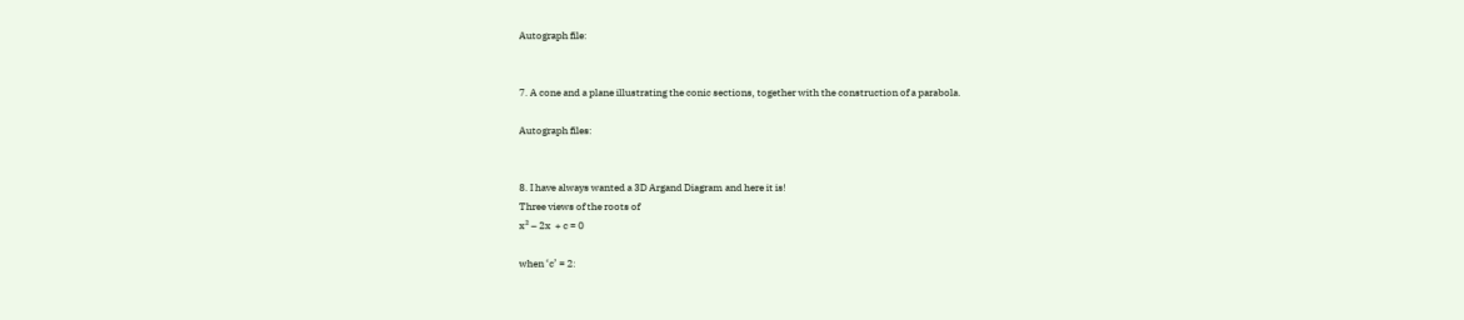Autograph file:


7. A cone and a plane illustrating the conic sections, together with the construction of a parabola.

Autograph files:


8. I have always wanted a 3D Argand Diagram and here it is!
Three views of the roots of
x² – 2x  + c = 0

when ‘c’ = 2: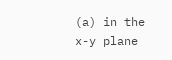(a) in the x-y plane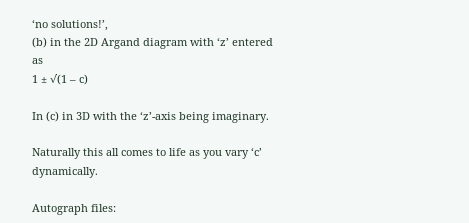‘no solutions!’,
(b) in the 2D Argand diagram with ‘z’ entered as
1 ± √(1 – c)

In (c) in 3D with the ‘z’-axis being imaginary.

Naturally this all comes to life as you vary ‘c’ dynamically.

Autograph files: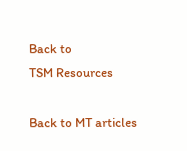Back to
TSM Resources

Back to MT articles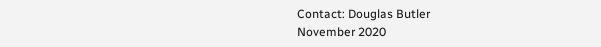Contact: Douglas Butler
November 2020